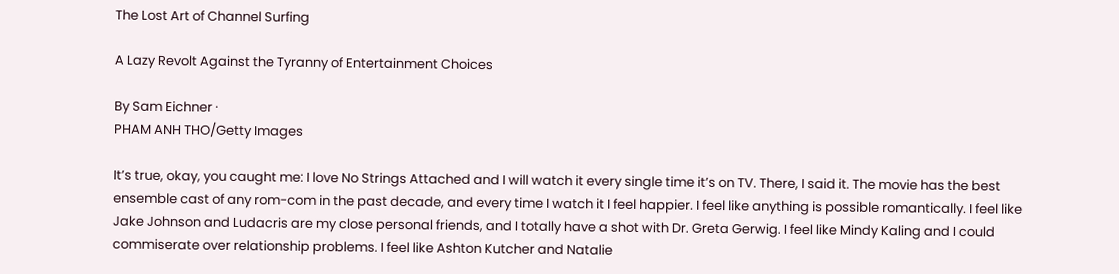The Lost Art of Channel Surfing

A Lazy Revolt Against the Tyranny of Entertainment Choices

By Sam Eichner ·
PHAM ANH THO/Getty Images

It’s true, okay, you caught me: I love No Strings Attached and I will watch it every single time it’s on TV. There, I said it. The movie has the best ensemble cast of any rom-com in the past decade, and every time I watch it I feel happier. I feel like anything is possible romantically. I feel like Jake Johnson and Ludacris are my close personal friends, and I totally have a shot with Dr. Greta Gerwig. I feel like Mindy Kaling and I could commiserate over relationship problems. I feel like Ashton Kutcher and Natalie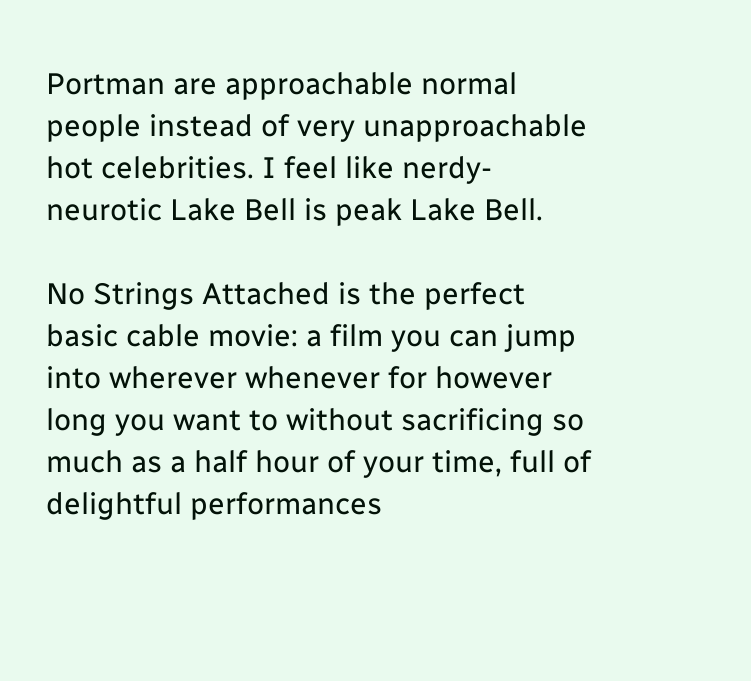Portman are approachable normal people instead of very unapproachable hot celebrities. I feel like nerdy-neurotic Lake Bell is peak Lake Bell.

No Strings Attached is the perfect basic cable movie: a film you can jump into wherever whenever for however long you want to without sacrificing so much as a half hour of your time, full of delightful performances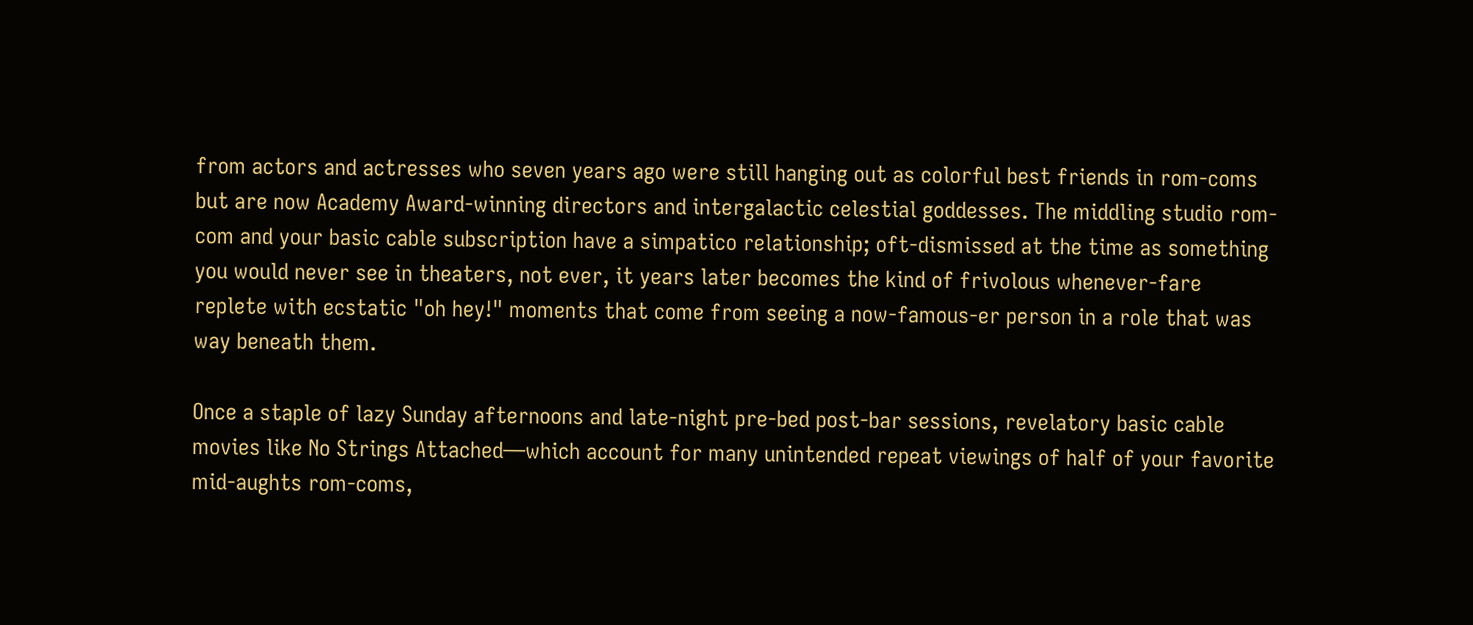from actors and actresses who seven years ago were still hanging out as colorful best friends in rom-coms but are now Academy Award-winning directors and intergalactic celestial goddesses. The middling studio rom-com and your basic cable subscription have a simpatico relationship; oft-dismissed at the time as something you would never see in theaters, not ever, it years later becomes the kind of frivolous whenever-fare replete with ecstatic "oh hey!" moments that come from seeing a now-famous-er person in a role that was way beneath them.

Once a staple of lazy Sunday afternoons and late-night pre-bed post-bar sessions, revelatory basic cable movies like No Strings Attached—which account for many unintended repeat viewings of half of your favorite mid-aughts rom-coms,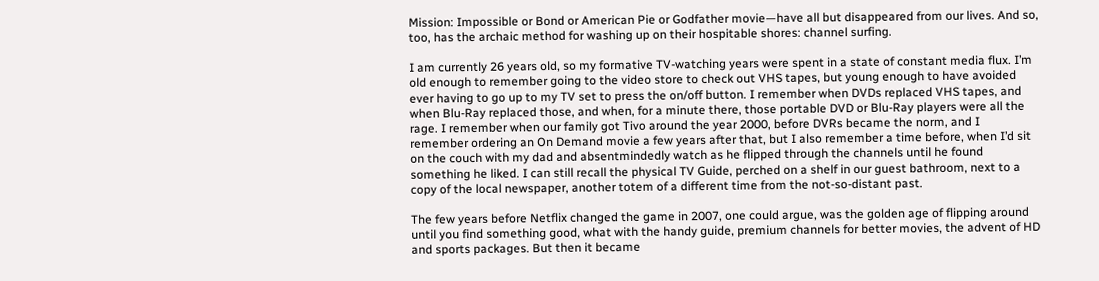Mission: Impossible or Bond or American Pie or Godfather movie—have all but disappeared from our lives. And so, too, has the archaic method for washing up on their hospitable shores: channel surfing.

I am currently 26 years old, so my formative TV-watching years were spent in a state of constant media flux. I’m old enough to remember going to the video store to check out VHS tapes, but young enough to have avoided ever having to go up to my TV set to press the on/off button. I remember when DVDs replaced VHS tapes, and when Blu-Ray replaced those, and when, for a minute there, those portable DVD or Blu-Ray players were all the rage. I remember when our family got Tivo around the year 2000, before DVRs became the norm, and I remember ordering an On Demand movie a few years after that, but I also remember a time before, when I’d sit on the couch with my dad and absentmindedly watch as he flipped through the channels until he found something he liked. I can still recall the physical TV Guide, perched on a shelf in our guest bathroom, next to a copy of the local newspaper, another totem of a different time from the not-so-distant past.

The few years before Netflix changed the game in 2007, one could argue, was the golden age of flipping around until you find something good, what with the handy guide, premium channels for better movies, the advent of HD and sports packages. But then it became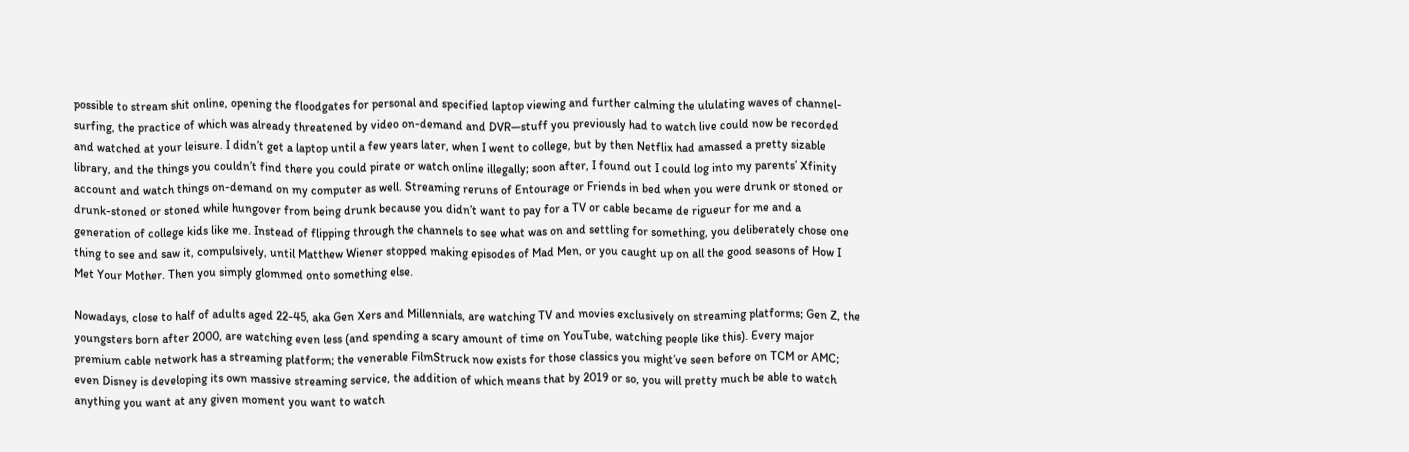possible to stream shit online, opening the floodgates for personal and specified laptop viewing and further calming the ululating waves of channel-surfing, the practice of which was already threatened by video on-demand and DVR—stuff you previously had to watch live could now be recorded and watched at your leisure. I didn’t get a laptop until a few years later, when I went to college, but by then Netflix had amassed a pretty sizable library, and the things you couldn’t find there you could pirate or watch online illegally; soon after, I found out I could log into my parents’ Xfinity account and watch things on-demand on my computer as well. Streaming reruns of Entourage or Friends in bed when you were drunk or stoned or drunk-stoned or stoned while hungover from being drunk because you didn’t want to pay for a TV or cable became de rigueur for me and a generation of college kids like me. Instead of flipping through the channels to see what was on and settling for something, you deliberately chose one thing to see and saw it, compulsively, until Matthew Wiener stopped making episodes of Mad Men, or you caught up on all the good seasons of How I Met Your Mother. Then you simply glommed onto something else.

Nowadays, close to half of adults aged 22-45, aka Gen Xers and Millennials, are watching TV and movies exclusively on streaming platforms; Gen Z, the youngsters born after 2000, are watching even less (and spending a scary amount of time on YouTube, watching people like this). Every major premium cable network has a streaming platform; the venerable FilmStruck now exists for those classics you might’ve seen before on TCM or AMC; even Disney is developing its own massive streaming service, the addition of which means that by 2019 or so, you will pretty much be able to watch anything you want at any given moment you want to watch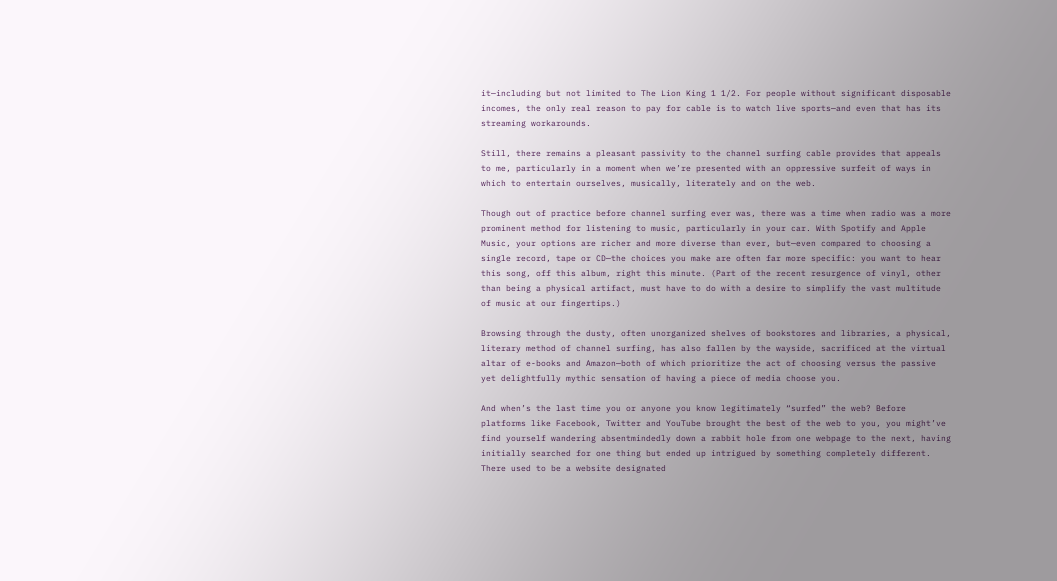it—including but not limited to The Lion King 1 1/2. For people without significant disposable incomes, the only real reason to pay for cable is to watch live sports—and even that has its streaming workarounds.

Still, there remains a pleasant passivity to the channel surfing cable provides that appeals to me, particularly in a moment when we’re presented with an oppressive surfeit of ways in which to entertain ourselves, musically, literately and on the web.

Though out of practice before channel surfing ever was, there was a time when radio was a more prominent method for listening to music, particularly in your car. With Spotify and Apple Music, your options are richer and more diverse than ever, but—even compared to choosing a single record, tape or CD—the choices you make are often far more specific: you want to hear this song, off this album, right this minute. (Part of the recent resurgence of vinyl, other than being a physical artifact, must have to do with a desire to simplify the vast multitude of music at our fingertips.)

Browsing through the dusty, often unorganized shelves of bookstores and libraries, a physical, literary method of channel surfing, has also fallen by the wayside, sacrificed at the virtual altar of e-books and Amazon—both of which prioritize the act of choosing versus the passive yet delightfully mythic sensation of having a piece of media choose you.

And when’s the last time you or anyone you know legitimately “surfed” the web? Before platforms like Facebook, Twitter and YouTube brought the best of the web to you, you might’ve find yourself wandering absentmindedly down a rabbit hole from one webpage to the next, having initially searched for one thing but ended up intrigued by something completely different. There used to be a website designated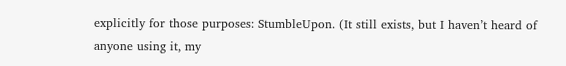explicitly for those purposes: StumbleUpon. (It still exists, but I haven’t heard of anyone using it, my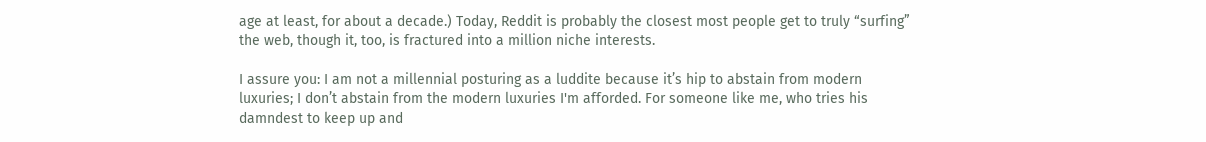age at least, for about a decade.) Today, Reddit is probably the closest most people get to truly “surfing” the web, though it, too, is fractured into a million niche interests.

I assure you: I am not a millennial posturing as a luddite because it’s hip to abstain from modern luxuries; I don’t abstain from the modern luxuries I'm afforded. For someone like me, who tries his damndest to keep up and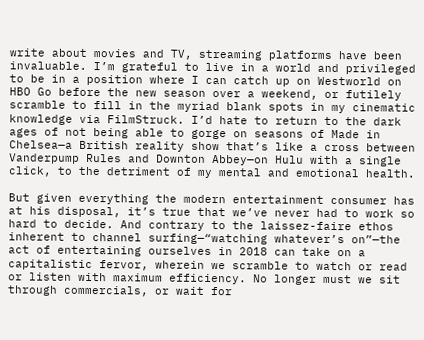write about movies and TV, streaming platforms have been invaluable. I’m grateful to live in a world and privileged to be in a position where I can catch up on Westworld on HBO Go before the new season over a weekend, or futilely scramble to fill in the myriad blank spots in my cinematic knowledge via FilmStruck. I’d hate to return to the dark ages of not being able to gorge on seasons of Made in Chelsea—a British reality show that’s like a cross between Vanderpump Rules and Downton Abbey—on Hulu with a single click, to the detriment of my mental and emotional health.

But given everything the modern entertainment consumer has at his disposal, it’s true that we’ve never had to work so hard to decide. And contrary to the laissez-faire ethos inherent to channel surfing—“watching whatever’s on”—the act of entertaining ourselves in 2018 can take on a capitalistic fervor, wherein we scramble to watch or read or listen with maximum efficiency. No longer must we sit through commercials, or wait for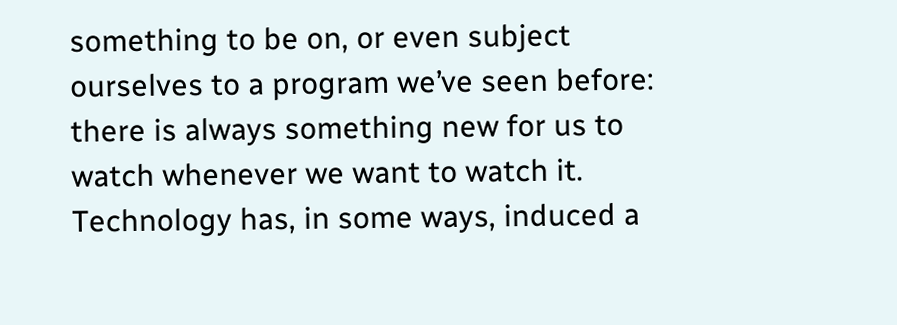something to be on, or even subject ourselves to a program we’ve seen before: there is always something new for us to watch whenever we want to watch it. Technology has, in some ways, induced a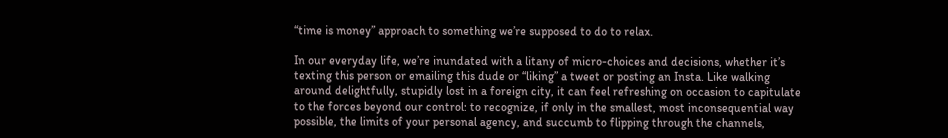“time is money” approach to something we’re supposed to do to relax.

In our everyday life, we’re inundated with a litany of micro-choices and decisions, whether it’s texting this person or emailing this dude or “liking” a tweet or posting an Insta. Like walking around delightfully, stupidly lost in a foreign city, it can feel refreshing on occasion to capitulate to the forces beyond our control: to recognize, if only in the smallest, most inconsequential way possible, the limits of your personal agency, and succumb to flipping through the channels,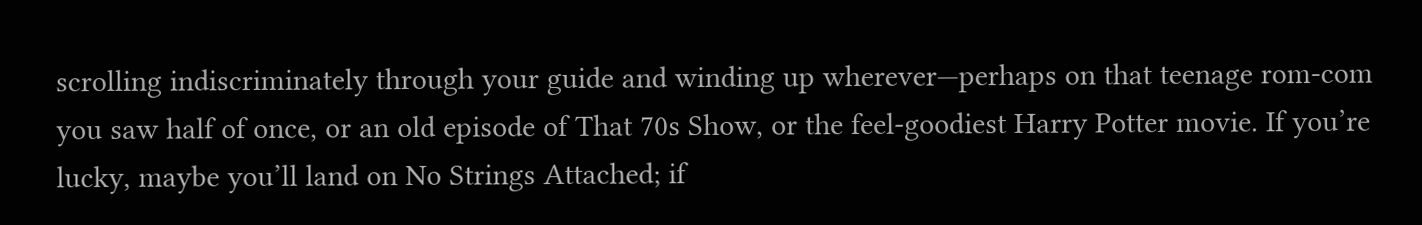scrolling indiscriminately through your guide and winding up wherever—perhaps on that teenage rom-com you saw half of once, or an old episode of That 70s Show, or the feel-goodiest Harry Potter movie. If you’re lucky, maybe you’ll land on No Strings Attached; if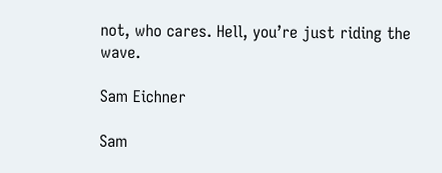not, who cares. Hell, you’re just riding the wave.

Sam Eichner

Sam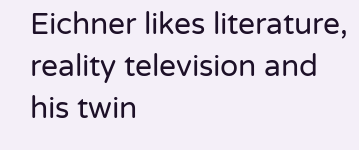Eichner likes literature, reality television and his twin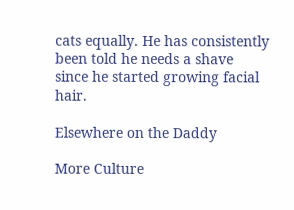cats equally. He has consistently been told he needs a shave since he started growing facial hair.

Elsewhere on the Daddy

More Culture